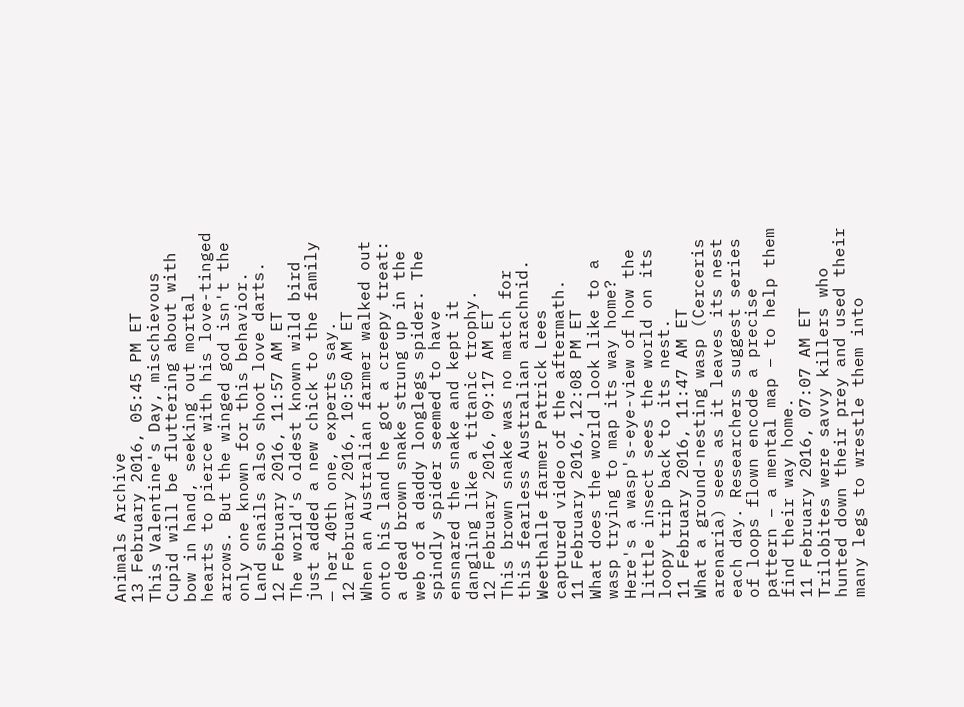Animals Archive
13 February 2016, 05:45 PM ET
This Valentine's Day, mischievous Cupid will be fluttering about with bow in hand, seeking out mortal hearts to pierce with his love-tinged arrows. But the winged god isn't the only one known for this behavior. Land snails also shoot love darts.
12 February 2016, 11:57 AM ET
The world's oldest known wild bird just added a new chick to the family — her 40th one, experts say.
12 February 2016, 10:50 AM ET
When an Australian farmer walked out onto his land he got a creepy treat: a dead brown snake strung up in the web of a daddy longlegs spider. The spindly spider seemed to have ensnared the snake and kept it dangling like a titanic trophy.
12 February 2016, 09:17 AM ET
This brown snake was no match for this fearless Australian arachnid. Weethalle farmer Patrick Lees captured video of the aftermath.
11 February 2016, 12:08 PM ET
What does the world look like to a wasp trying to map its way home? Here's a wasp's-eye-view of how the little insect sees the world on its loopy trip back to its nest.
11 February 2016, 11:47 AM ET
What a ground-nesting wasp (Cerceris arenaria) sees as it leaves its nest each day. Researchers suggest series of loops flown encode a precise pattern – a mental map – to help them find their way home.
11 February 2016, 07:07 AM ET
Trilobites were savvy killers who hunted down their prey and used their many legs to wrestle them into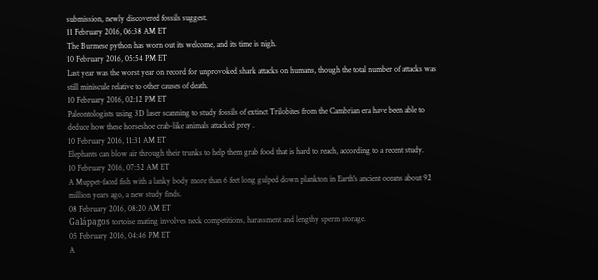submission, newly discovered fossils suggest.
11 February 2016, 06:38 AM ET
The Burmese python has worn out its welcome, and its time is nigh.
10 February 2016, 05:54 PM ET
Last year was the worst year on record for unprovoked shark attacks on humans, though the total number of attacks was still miniscule relative to other causes of death.
10 February 2016, 02:12 PM ET
Paleontologists using 3D laser scanning to study fossils of extinct Trilobites from the Cambrian era have been able to deduce how these horseshoe crab-like animals attacked prey .
10 February 2016, 11:31 AM ET
Elephants can blow air through their trunks to help them grab food that is hard to reach, according to a recent study.
10 February 2016, 07:52 AM ET
A Muppet-faced fish with a lanky body more than 6 feet long gulped down plankton in Earth's ancient oceans about 92 million years ago, a new study finds.
08 February 2016, 08:20 AM ET
Galápagos tortoise mating involves neck competitions, harassment and lengthy sperm storage.
05 February 2016, 04:46 PM ET
A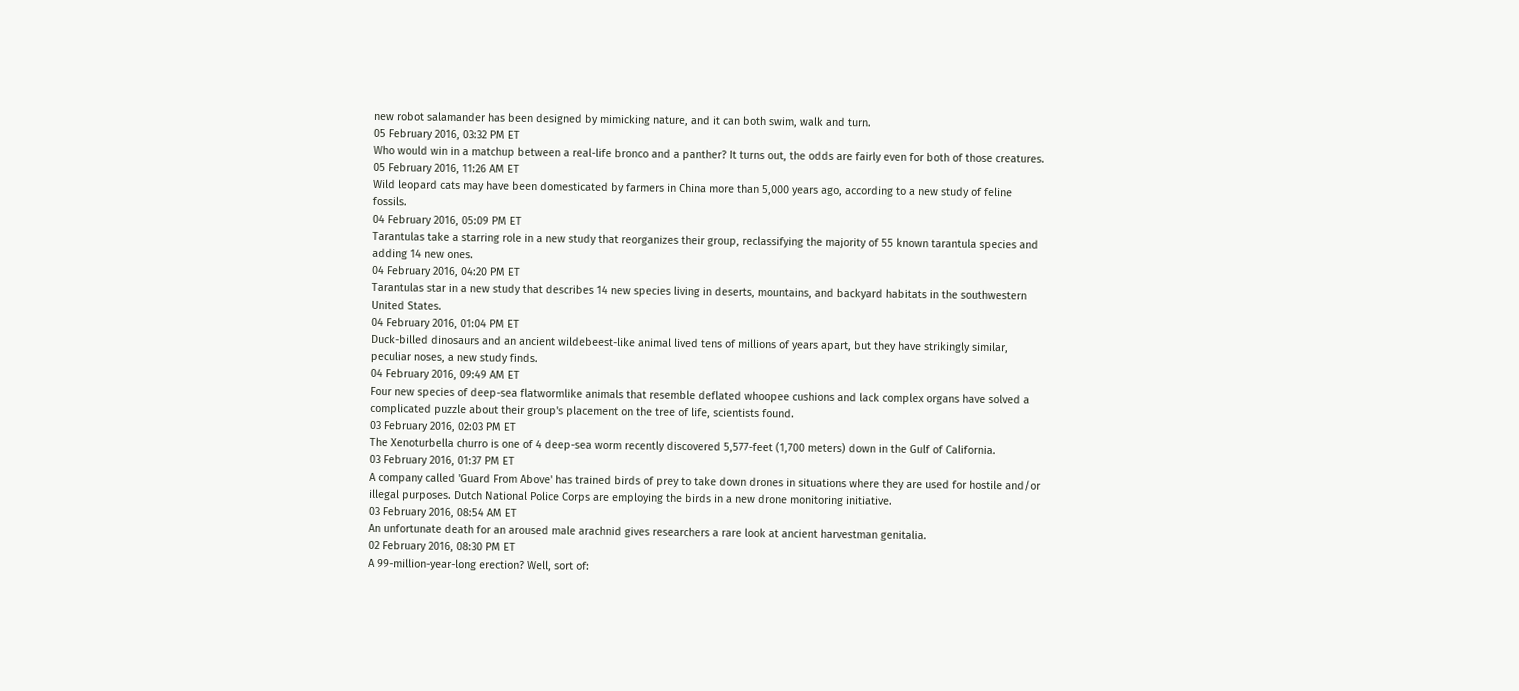new robot salamander has been designed by mimicking nature, and it can both swim, walk and turn.
05 February 2016, 03:32 PM ET
Who would win in a matchup between a real-life bronco and a panther? It turns out, the odds are fairly even for both of those creatures.
05 February 2016, 11:26 AM ET
Wild leopard cats may have been domesticated by farmers in China more than 5,000 years ago, according to a new study of feline fossils.
04 February 2016, 05:09 PM ET
Tarantulas take a starring role in a new study that reorganizes their group, reclassifying the majority of 55 known tarantula species and adding 14 new ones.
04 February 2016, 04:20 PM ET
Tarantulas star in a new study that describes 14 new species living in deserts, mountains, and backyard habitats in the southwestern United States.
04 February 2016, 01:04 PM ET
Duck-billed dinosaurs and an ancient wildebeest-like animal lived tens of millions of years apart, but they have strikingly similar, peculiar noses, a new study finds.
04 February 2016, 09:49 AM ET
Four new species of deep-sea flatwormlike animals that resemble deflated whoopee cushions and lack complex organs have solved a complicated puzzle about their group's placement on the tree of life, scientists found.
03 February 2016, 02:03 PM ET
The Xenoturbella churro is one of 4 deep-sea worm recently discovered 5,577-feet (1,700 meters) down in the Gulf of California.
03 February 2016, 01:37 PM ET
A company called 'Guard From Above' has trained birds of prey to take down drones in situations where they are used for hostile and/or illegal purposes. Dutch National Police Corps are employing the birds in a new drone monitoring initiative.
03 February 2016, 08:54 AM ET
An unfortunate death for an aroused male arachnid gives researchers a rare look at ancient harvestman genitalia.
02 February 2016, 08:30 PM ET
A 99-million-year-long erection? Well, sort of: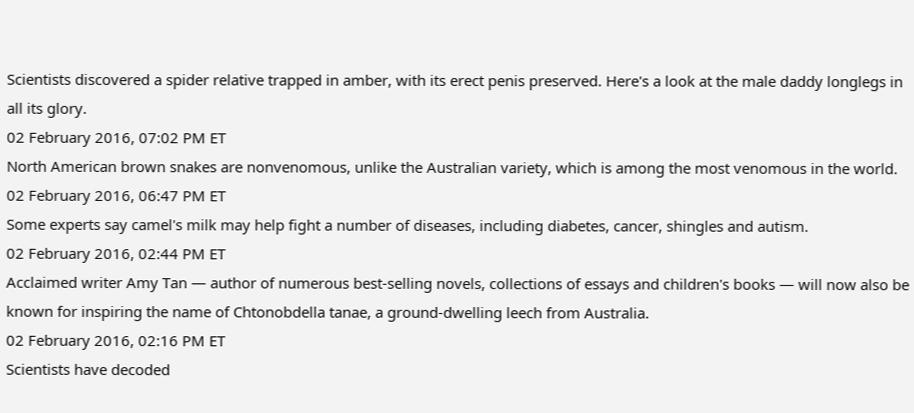Scientists discovered a spider relative trapped in amber, with its erect penis preserved. Here's a look at the male daddy longlegs in all its glory.
02 February 2016, 07:02 PM ET
North American brown snakes are nonvenomous, unlike the Australian variety, which is among the most venomous in the world.
02 February 2016, 06:47 PM ET
Some experts say camel's milk may help fight a number of diseases, including diabetes, cancer, shingles and autism.
02 February 2016, 02:44 PM ET
Acclaimed writer Amy Tan — author of numerous best-selling novels, collections of essays and children's books — will now also be known for inspiring the name of Chtonobdella tanae, a ground-dwelling leech from Australia.
02 February 2016, 02:16 PM ET
Scientists have decoded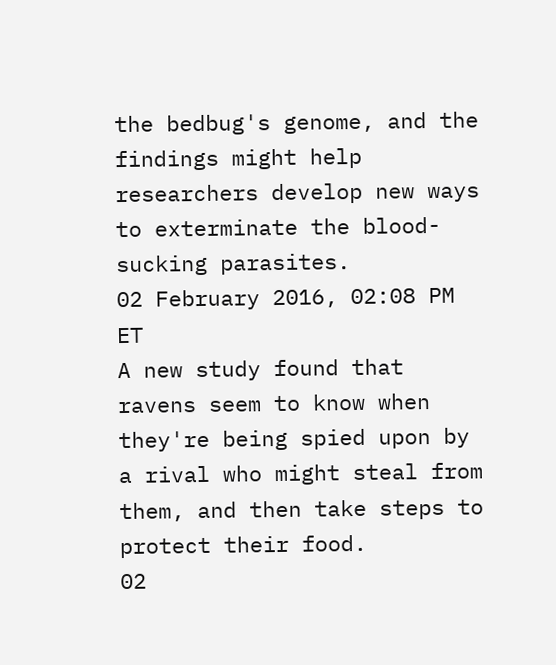the bedbug's genome, and the findings might help researchers develop new ways to exterminate the blood-sucking parasites.
02 February 2016, 02:08 PM ET
A new study found that ravens seem to know when they're being spied upon by a rival who might steal from them, and then take steps to protect their food.
02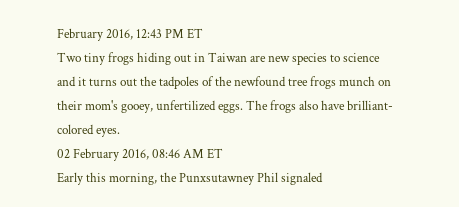February 2016, 12:43 PM ET
Two tiny frogs hiding out in Taiwan are new species to science and it turns out the tadpoles of the newfound tree frogs munch on their mom's gooey, unfertilized eggs. The frogs also have brilliant-colored eyes.
02 February 2016, 08:46 AM ET
Early this morning, the Punxsutawney Phil signaled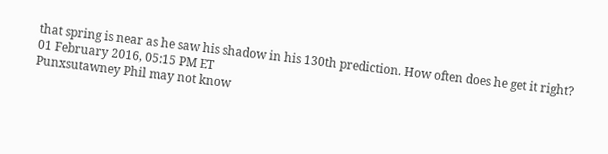that spring is near as he saw his shadow in his 130th prediction. How often does he get it right?
01 February 2016, 05:15 PM ET
Punxsutawney Phil may not know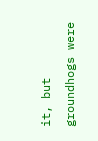it, but groundhogs were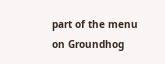part of the menu on Groundhog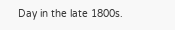Day in the late 1800s.